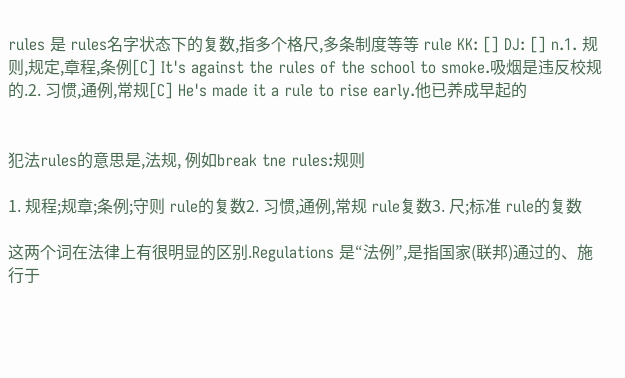rules 是 rules名字状态下的复数,指多个格尺,多条制度等等 rule KK: [] DJ: [] n.1. 规则,规定,章程,条例[C] It's against the rules of the school to smoke.吸烟是违反校规的.2. 习惯,通例,常规[C] He's made it a rule to rise early.他已养成早起的


犯法rules的意思是,法规, 例如break tne rules:规则

1. 规程;规章;条例;守则 rule的复数2. 习惯,通例,常规 rule复数3. 尺;标准 rule的复数

这两个词在法律上有很明显的区别.Regulations 是“法例”,是指国家(联邦)通过的、施行于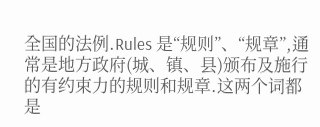全国的法例.Rules 是“规则”、“规章”,通常是地方政府(城、镇、县)颁布及施行的有约束力的规则和规章.这两个词都是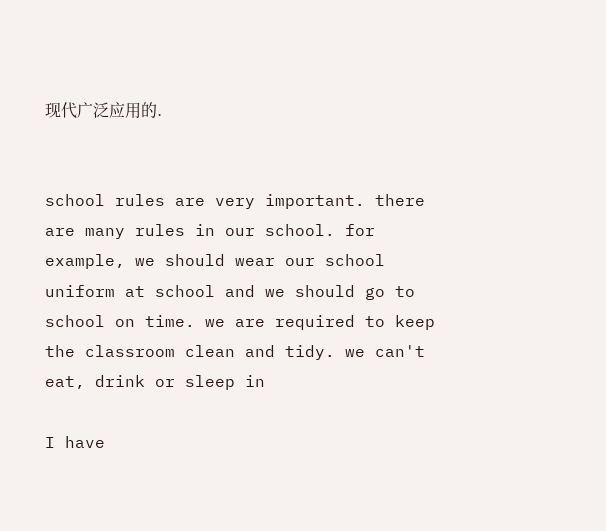现代广泛应用的.


school rules are very important. there are many rules in our school. for example, we should wear our school uniform at school and we should go to school on time. we are required to keep the classroom clean and tidy. we can't eat, drink or sleep in

I have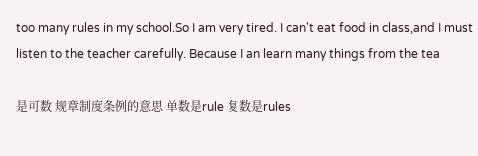too many rules in my school.So I am very tired. I can't eat food in class,and I must listen to the teacher carefully. Because I an learn many things from the tea

是可数 规章制度条例的意思 单数是rule 复数是rules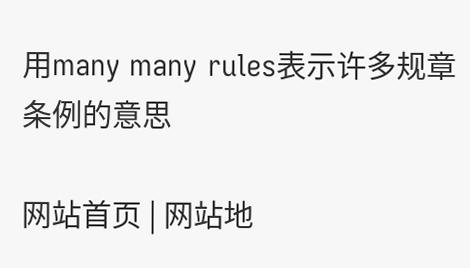用many many rules表示许多规章条例的意思

网站首页 | 网站地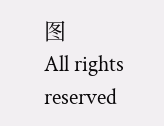图
All rights reserved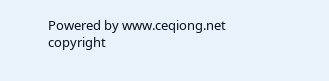Powered by www.ceqiong.net
copyright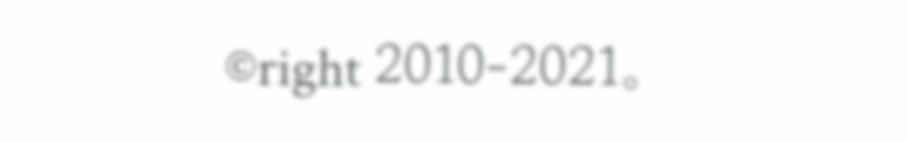©right 2010-2021。